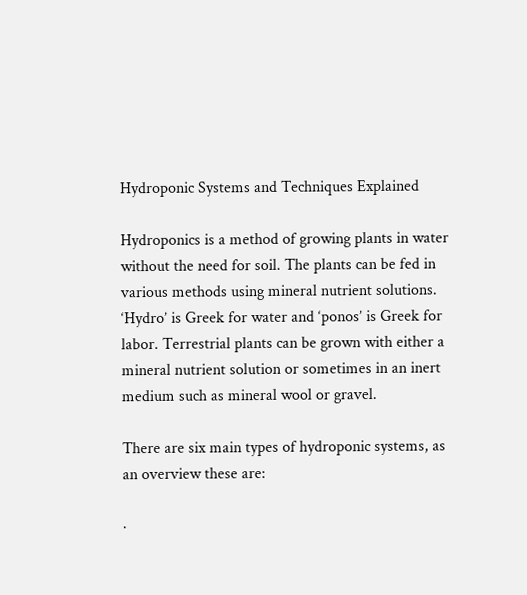Hydroponic Systems and Techniques Explained

Hydroponics is a method of growing plants in water without the need for soil. The plants can be fed in various methods using mineral nutrient solutions. ‘Hydro’ is Greek for water and ‘ponos’ is Greek for labor. Terrestrial plants can be grown with either a mineral nutrient solution or sometimes in an inert medium such as mineral wool or gravel.

There are six main types of hydroponic systems, as an overview these are:

·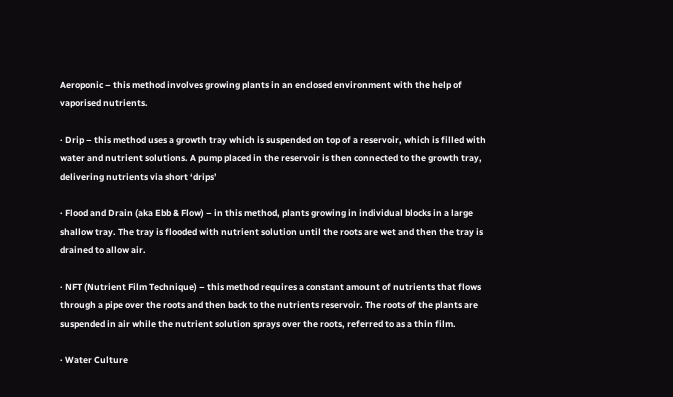Aeroponic – this method involves growing plants in an enclosed environment with the help of vaporised nutrients.

· Drip – this method uses a growth tray which is suspended on top of a reservoir, which is filled with water and nutrient solutions. A pump placed in the reservoir is then connected to the growth tray, delivering nutrients via short ‘drips’

· Flood and Drain (aka Ebb & Flow) – in this method, plants growing in individual blocks in a large shallow tray. The tray is flooded with nutrient solution until the roots are wet and then the tray is drained to allow air.

· NFT (Nutrient Film Technique) – this method requires a constant amount of nutrients that flows through a pipe over the roots and then back to the nutrients reservoir. The roots of the plants are suspended in air while the nutrient solution sprays over the roots, referred to as a thin film.

· Water Culture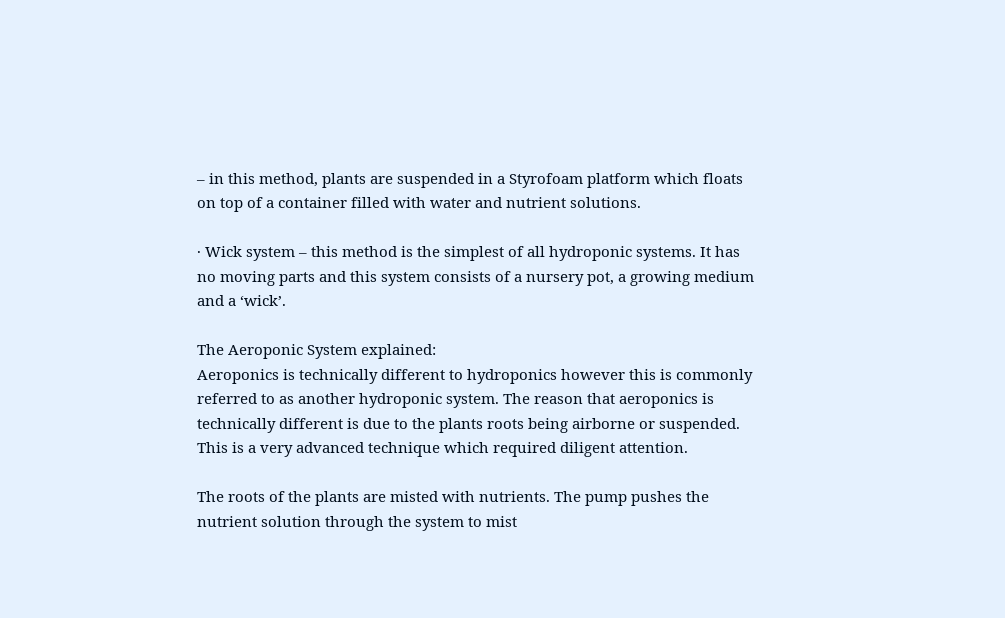– in this method, plants are suspended in a Styrofoam platform which floats on top of a container filled with water and nutrient solutions.

· Wick system – this method is the simplest of all hydroponic systems. It has no moving parts and this system consists of a nursery pot, a growing medium and a ‘wick’.

The Aeroponic System explained:
Aeroponics is technically different to hydroponics however this is commonly referred to as another hydroponic system. The reason that aeroponics is technically different is due to the plants roots being airborne or suspended. This is a very advanced technique which required diligent attention.

The roots of the plants are misted with nutrients. The pump pushes the nutrient solution through the system to mist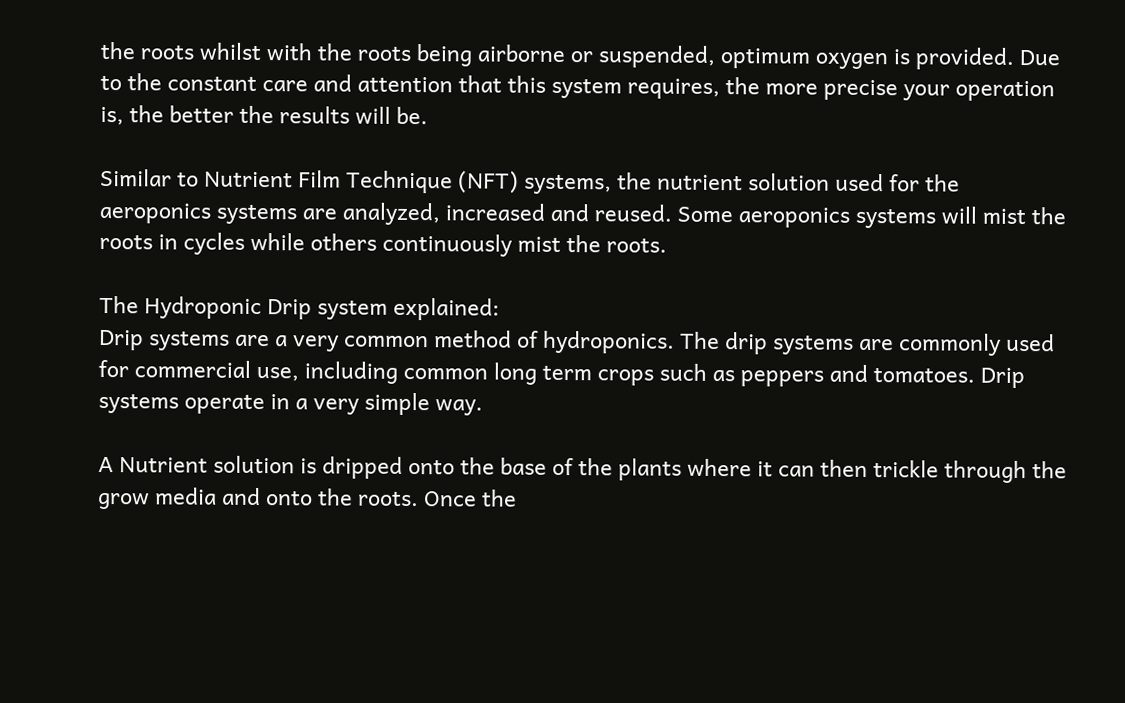the roots whilst with the roots being airborne or suspended, optimum oxygen is provided. Due to the constant care and attention that this system requires, the more precise your operation is, the better the results will be.

Similar to Nutrient Film Technique (NFT) systems, the nutrient solution used for the aeroponics systems are analyzed, increased and reused. Some aeroponics systems will mist the roots in cycles while others continuously mist the roots.

The Hydroponic Drip system explained:
Drip systems are a very common method of hydroponics. The drip systems are commonly used for commercial use, including common long term crops such as peppers and tomatoes. Drip systems operate in a very simple way.

A Nutrient solution is dripped onto the base of the plants where it can then trickle through the grow media and onto the roots. Once the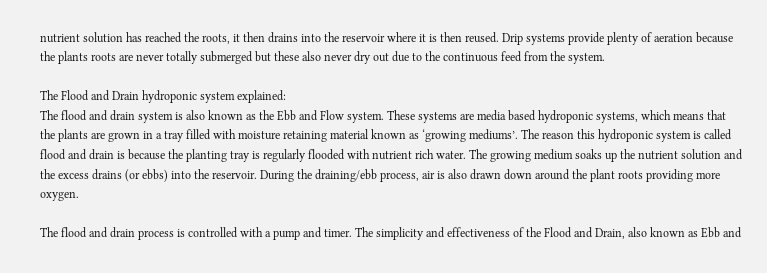nutrient solution has reached the roots, it then drains into the reservoir where it is then reused. Drip systems provide plenty of aeration because the plants roots are never totally submerged but these also never dry out due to the continuous feed from the system.

The Flood and Drain hydroponic system explained:
The flood and drain system is also known as the Ebb and Flow system. These systems are media based hydroponic systems, which means that the plants are grown in a tray filled with moisture retaining material known as ‘growing mediums’. The reason this hydroponic system is called flood and drain is because the planting tray is regularly flooded with nutrient rich water. The growing medium soaks up the nutrient solution and the excess drains (or ebbs) into the reservoir. During the draining/ebb process, air is also drawn down around the plant roots providing more oxygen.

The flood and drain process is controlled with a pump and timer. The simplicity and effectiveness of the Flood and Drain, also known as Ebb and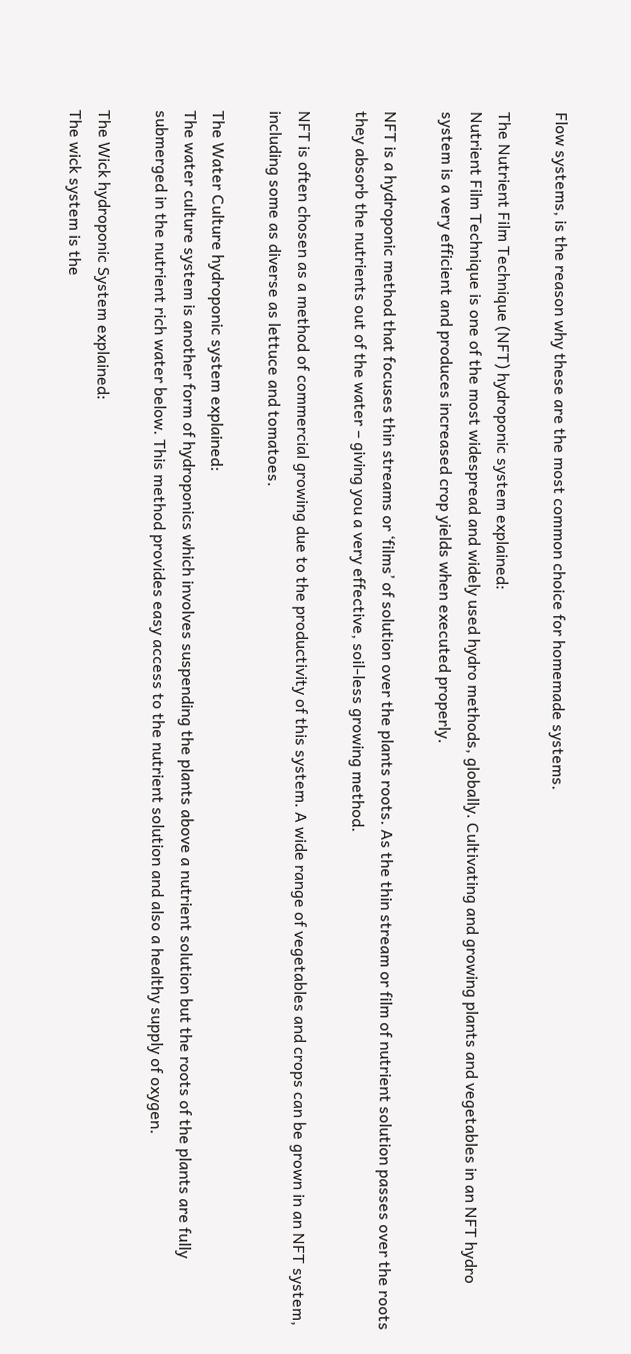Flow systems, is the reason why these are the most common choice for homemade systems.

The Nutrient Film Technique (NFT) hydroponic system explained:
Nutrient Film Technique is one of the most widespread and widely used hydro methods, globally. Cultivating and growing plants and vegetables in an NFT hydro system is a very efficient and produces increased crop yields when executed properly.

NFT is a hydroponic method that focuses thin streams or ‘films’ of solution over the plants roots. As the thin stream or film of nutrient solution passes over the roots they absorb the nutrients out of the water – giving you a very effective, soil-less growing method.

NFT is often chosen as a method of commercial growing due to the productivity of this system. A wide range of vegetables and crops can be grown in an NFT system, including some as diverse as lettuce and tomatoes.

The Water Culture hydroponic system explained:
The water culture system is another form of hydroponics which involves suspending the plants above a nutrient solution but the roots of the plants are fully submerged in the nutrient rich water below. This method provides easy access to the nutrient solution and also a healthy supply of oxygen.

The Wick hydroponic System explained:
The wick system is the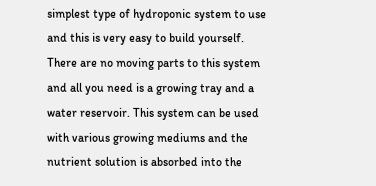simplest type of hydroponic system to use and this is very easy to build yourself. There are no moving parts to this system and all you need is a growing tray and a water reservoir. This system can be used with various growing mediums and the nutrient solution is absorbed into the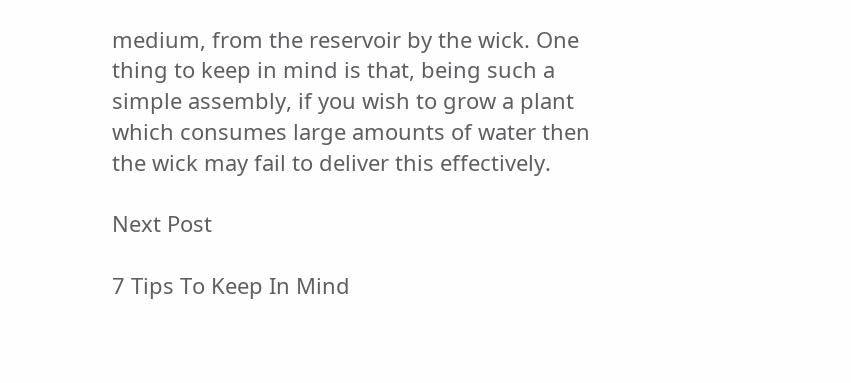medium, from the reservoir by the wick. One thing to keep in mind is that, being such a simple assembly, if you wish to grow a plant which consumes large amounts of water then the wick may fail to deliver this effectively.

Next Post

7 Tips To Keep In Mind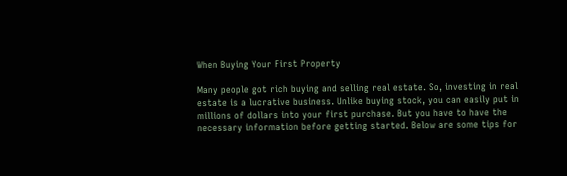When Buying Your First Property

Many people got rich buying and selling real estate. So, investing in real estate is a lucrative business. Unlike buying stock, you can easily put in millions of dollars into your first purchase. But you have to have the necessary information before getting started. Below are some tips for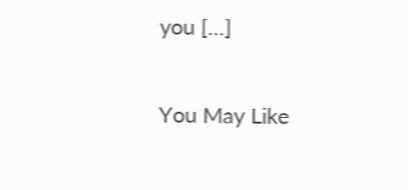you […]

You May Like